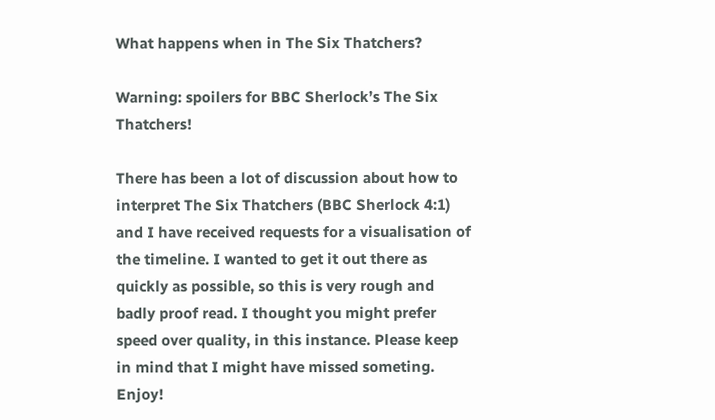What happens when in The Six Thatchers?

Warning: spoilers for BBC Sherlock’s The Six Thatchers!

There has been a lot of discussion about how to interpret The Six Thatchers (BBC Sherlock 4:1) and I have received requests for a visualisation of the timeline. I wanted to get it out there as quickly as possible, so this is very rough and badly proof read. I thought you might prefer speed over quality, in this instance. Please keep in mind that I might have missed someting. Enjoy!